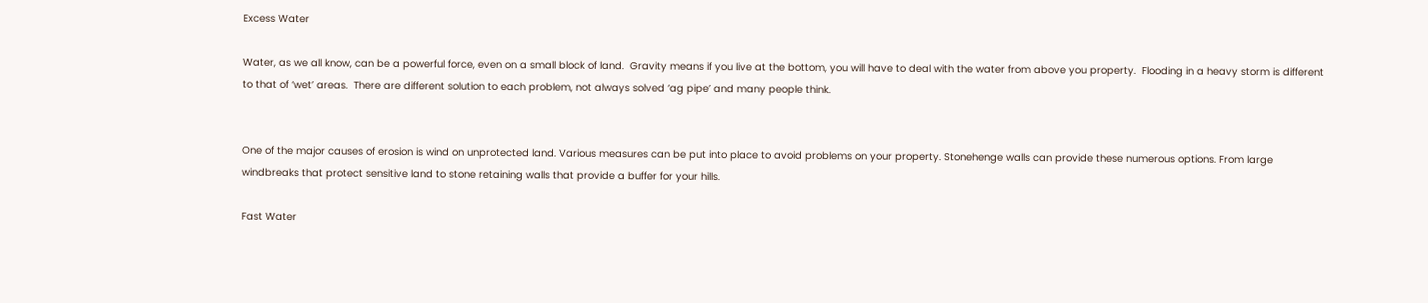Excess Water

Water, as we all know, can be a powerful force, even on a small block of land.  Gravity means if you live at the bottom, you will have to deal with the water from above you property.  Flooding in a heavy storm is different to that of ‘wet’ areas.  There are different solution to each problem, not always solved ‘ag pipe’ and many people think.


One of the major causes of erosion is wind on unprotected land. Various measures can be put into place to avoid problems on your property. Stonehenge walls can provide these numerous options. From large windbreaks that protect sensitive land to stone retaining walls that provide a buffer for your hills.

Fast Water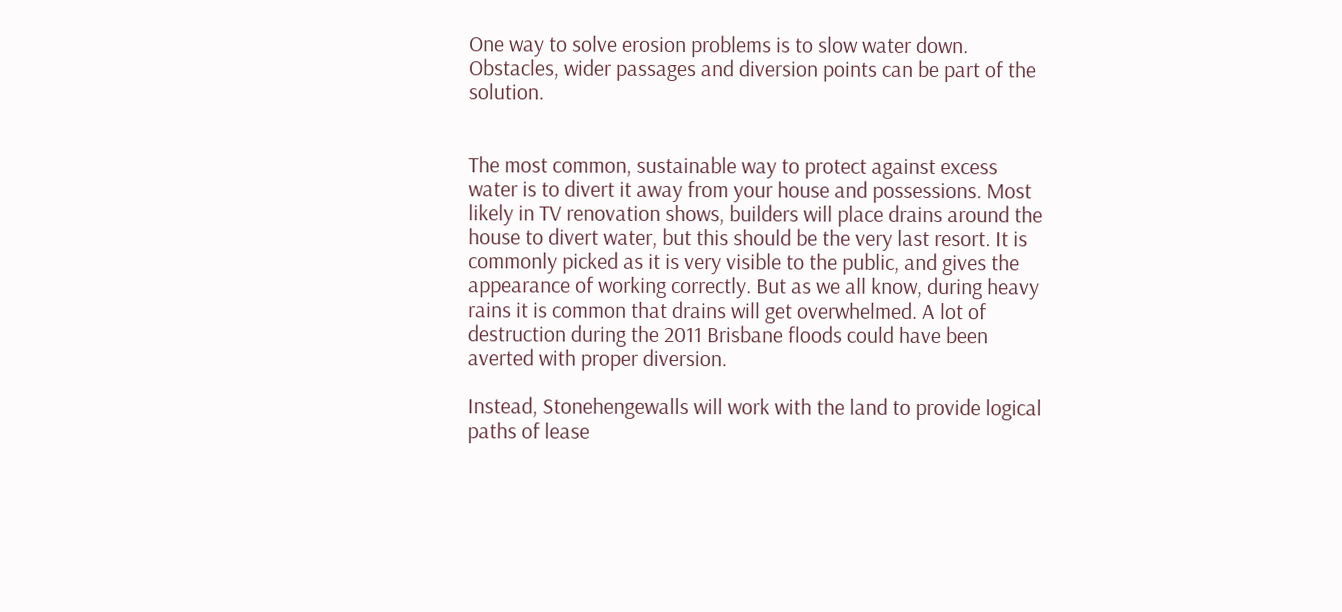One way to solve erosion problems is to slow water down.  Obstacles, wider passages and diversion points can be part of the solution.


The most common, sustainable way to protect against excess water is to divert it away from your house and possessions. Most likely in TV renovation shows, builders will place drains around the house to divert water, but this should be the very last resort. It is commonly picked as it is very visible to the public, and gives the appearance of working correctly. But as we all know, during heavy rains it is common that drains will get overwhelmed. A lot of destruction during the 2011 Brisbane floods could have been averted with proper diversion.

Instead, Stonehengewalls will work with the land to provide logical paths of lease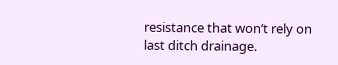resistance that won’t rely on last ditch drainage.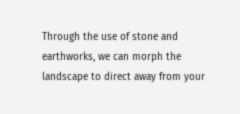Through the use of stone and earthworks, we can morph the landscape to direct away from your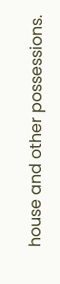house and other possessions.